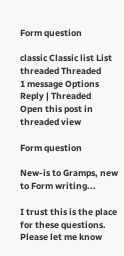Form question

classic Classic list List threaded Threaded
1 message Options
Reply | Threaded
Open this post in threaded view

Form question

New-is to Gramps, new to Form writing...

I trust this is the place for these questions. Please let me know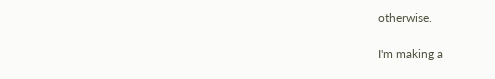otherwise.

I'm making a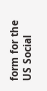form for the US Social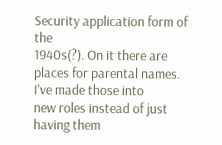Security application form of the
1940s(?). On it there are places for parental names. I've made those into
new roles instead of just having them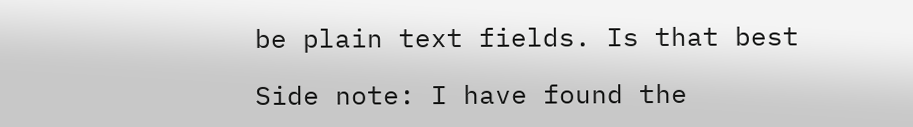be plain text fields. Is that best

Side note: I have found the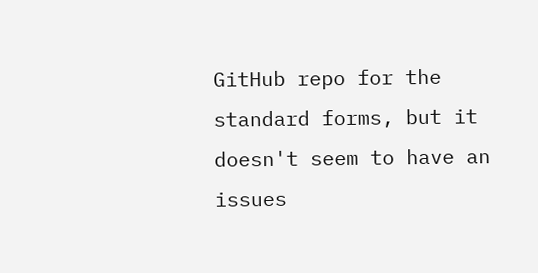GitHub repo for the standard forms, but it
doesn't seem to have an issues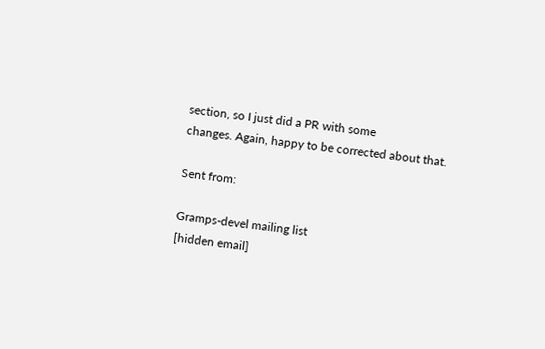section, so I just did a PR with some
changes. Again, happy to be corrected about that.

Sent from:

Gramps-devel mailing list
[hidden email]